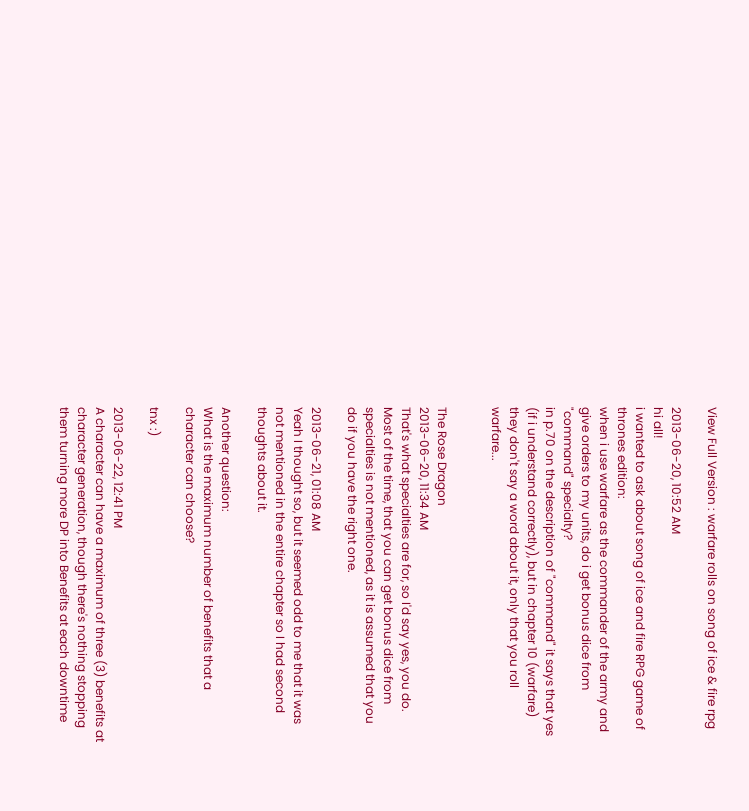View Full Version : warfare rolls on song of ice & fire rpg

2013-06-20, 10:52 AM
hi all!
i wanted to ask about song of ice and fire RPG game of thrones edition:
when i use warfare as the commander of the army and give orders to my units, do i get bonus dice from "command" specialty?
in p.70 on the description of "command" it says that yes (if i understand correctly), but in chapter 10 (warfare) they don't say a word about it, only that you roll warfare...


The Rose Dragon
2013-06-20, 11:34 AM
That's what specialties are for, so I'd say yes, you do. Most of the time, that you can get bonus dice from specialties is not mentioned, as it is assumed that you do if you have the right one.

2013-06-21, 01:08 AM
Yeah I thought so, but it seemed odd to me that it was not mentioned in the entire chapter so I had second thoughts about it.

Another question:
What is the maximum number of benefits that a character can choose?

tnx :)

2013-06-22, 12:41 PM
A character can have a maximum of three (3) benefits at character generation, though there's nothing stopping them turning more DP into Benefits at each downtime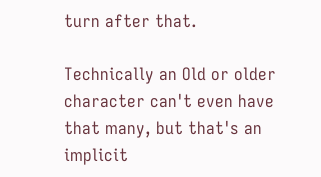turn after that.

Technically an Old or older character can't even have that many, but that's an implicit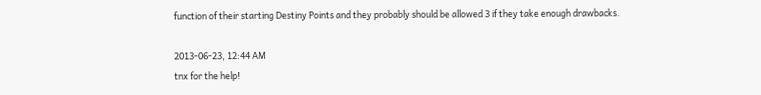function of their starting Destiny Points and they probably should be allowed 3 if they take enough drawbacks.

2013-06-23, 12:44 AM
tnx for the help!